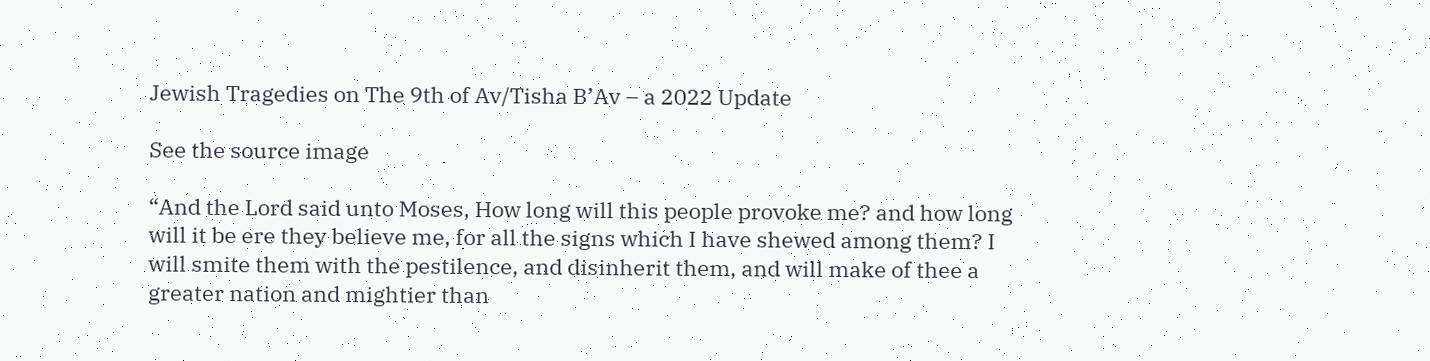Jewish Tragedies on The 9th of Av/Tisha B’Av – a 2022 Update

See the source image

“And the Lord said unto Moses, How long will this people provoke me? and how long will it be ere they believe me, for all the signs which I have shewed among them? I will smite them with the pestilence, and disinherit them, and will make of thee a greater nation and mightier than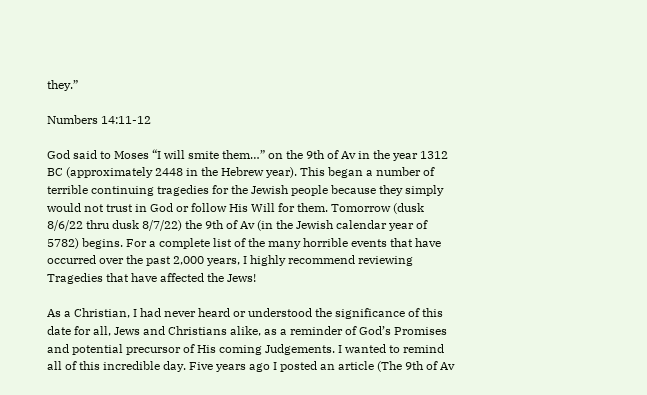they.”

Numbers 14:11-12

God said to Moses “I will smite them…” on the 9th of Av in the year 1312 BC (approximately 2448 in the Hebrew year). This began a number of terrible continuing tragedies for the Jewish people because they simply would not trust in God or follow His Will for them. Tomorrow (dusk 8/6/22 thru dusk 8/7/22) the 9th of Av (in the Jewish calendar year of 5782) begins. For a complete list of the many horrible events that have occurred over the past 2,000 years, I highly recommend reviewing Tragedies that have affected the Jews!

As a Christian, I had never heard or understood the significance of this date for all, Jews and Christians alike, as a reminder of God’s Promises and potential precursor of His coming Judgements. I wanted to remind all of this incredible day. Five years ago I posted an article (The 9th of Av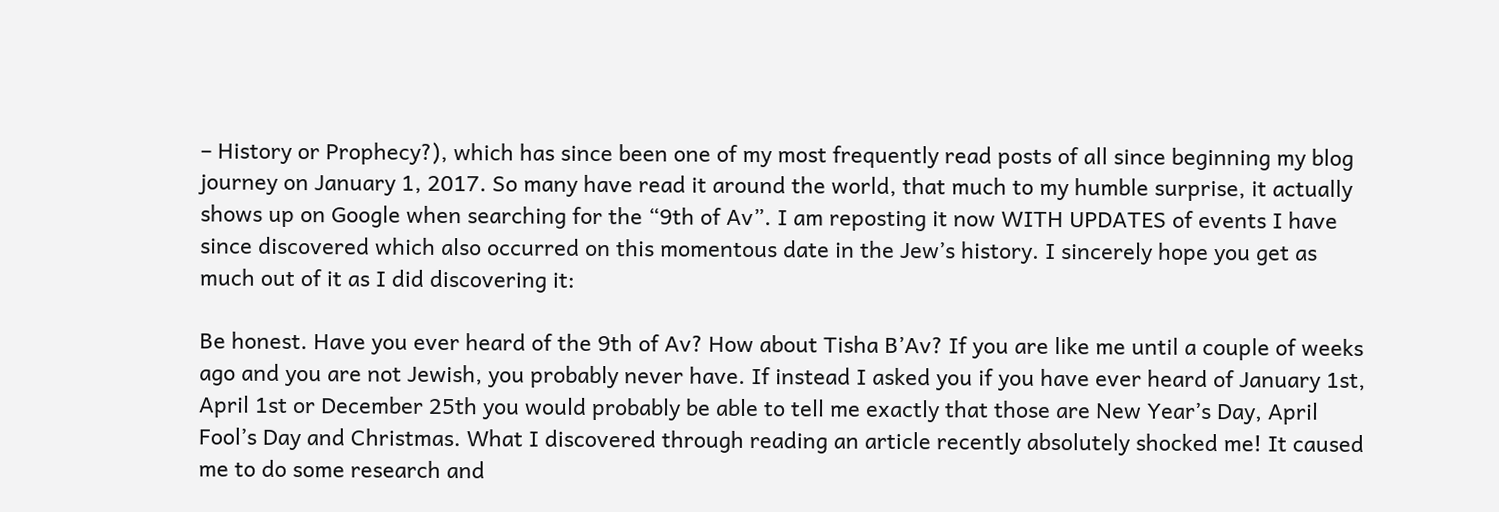– History or Prophecy?), which has since been one of my most frequently read posts of all since beginning my blog journey on January 1, 2017. So many have read it around the world, that much to my humble surprise, it actually shows up on Google when searching for the “9th of Av”. I am reposting it now WITH UPDATES of events I have since discovered which also occurred on this momentous date in the Jew’s history. I sincerely hope you get as much out of it as I did discovering it:

Be honest. Have you ever heard of the 9th of Av? How about Tisha B’Av? If you are like me until a couple of weeks ago and you are not Jewish, you probably never have. If instead I asked you if you have ever heard of January 1st, April 1st or December 25th you would probably be able to tell me exactly that those are New Year’s Day, April Fool’s Day and Christmas. What I discovered through reading an article recently absolutely shocked me! It caused me to do some research and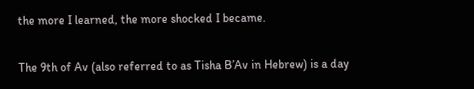the more I learned, the more shocked I became.

The 9th of Av (also referred to as Tisha B’Av in Hebrew) is a day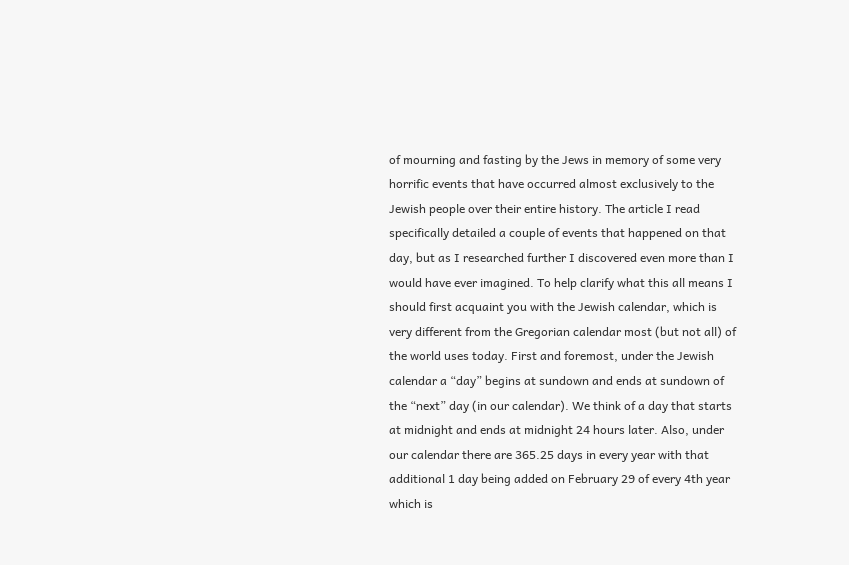of mourning and fasting by the Jews in memory of some very horrific events that have occurred almost exclusively to the Jewish people over their entire history. The article I read specifically detailed a couple of events that happened on that day, but as I researched further I discovered even more than I would have ever imagined. To help clarify what this all means I should first acquaint you with the Jewish calendar, which is very different from the Gregorian calendar most (but not all) of the world uses today. First and foremost, under the Jewish calendar a “day” begins at sundown and ends at sundown of the “next” day (in our calendar). We think of a day that starts at midnight and ends at midnight 24 hours later. Also, under our calendar there are 365.25 days in every year with that additional 1 day being added on February 29 of every 4th year which is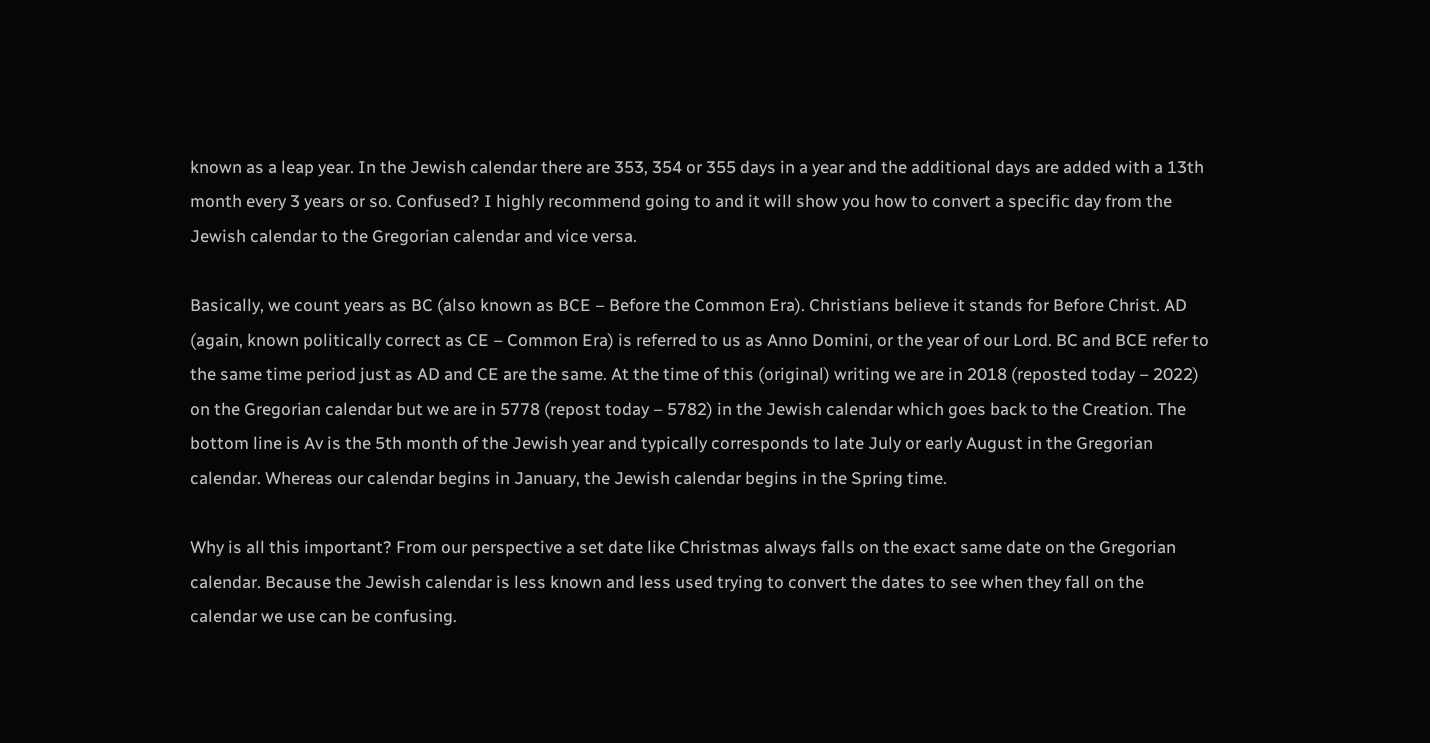known as a leap year. In the Jewish calendar there are 353, 354 or 355 days in a year and the additional days are added with a 13th month every 3 years or so. Confused? I highly recommend going to and it will show you how to convert a specific day from the Jewish calendar to the Gregorian calendar and vice versa.

Basically, we count years as BC (also known as BCE – Before the Common Era). Christians believe it stands for Before Christ. AD (again, known politically correct as CE – Common Era) is referred to us as Anno Domini, or the year of our Lord. BC and BCE refer to the same time period just as AD and CE are the same. At the time of this (original) writing we are in 2018 (reposted today – 2022) on the Gregorian calendar but we are in 5778 (repost today – 5782) in the Jewish calendar which goes back to the Creation. The bottom line is Av is the 5th month of the Jewish year and typically corresponds to late July or early August in the Gregorian calendar. Whereas our calendar begins in January, the Jewish calendar begins in the Spring time.

Why is all this important? From our perspective a set date like Christmas always falls on the exact same date on the Gregorian calendar. Because the Jewish calendar is less known and less used trying to convert the dates to see when they fall on the calendar we use can be confusing.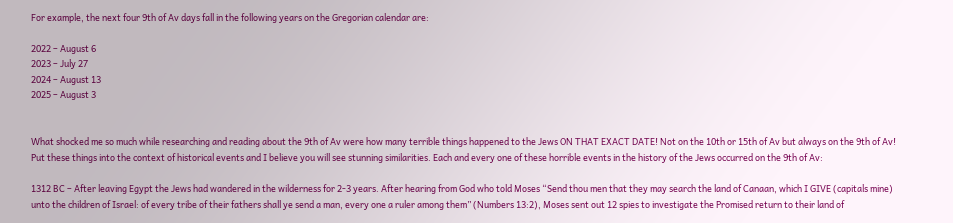For example, the next four 9th of Av days fall in the following years on the Gregorian calendar are:

2022 – August 6
2023 – July 27
2024 – August 13
2025 – August 3


What shocked me so much while researching and reading about the 9th of Av were how many terrible things happened to the Jews ON THAT EXACT DATE! Not on the 10th or 15th of Av but always on the 9th of Av! Put these things into the context of historical events and I believe you will see stunning similarities. Each and every one of these horrible events in the history of the Jews occurred on the 9th of Av:

1312 BC – After leaving Egypt the Jews had wandered in the wilderness for 2-3 years. After hearing from God who told Moses “Send thou men that they may search the land of Canaan, which I GIVE (capitals mine) unto the children of Israel: of every tribe of their fathers shall ye send a man, every one a ruler among them” (Numbers 13:2), Moses sent out 12 spies to investigate the Promised return to their land of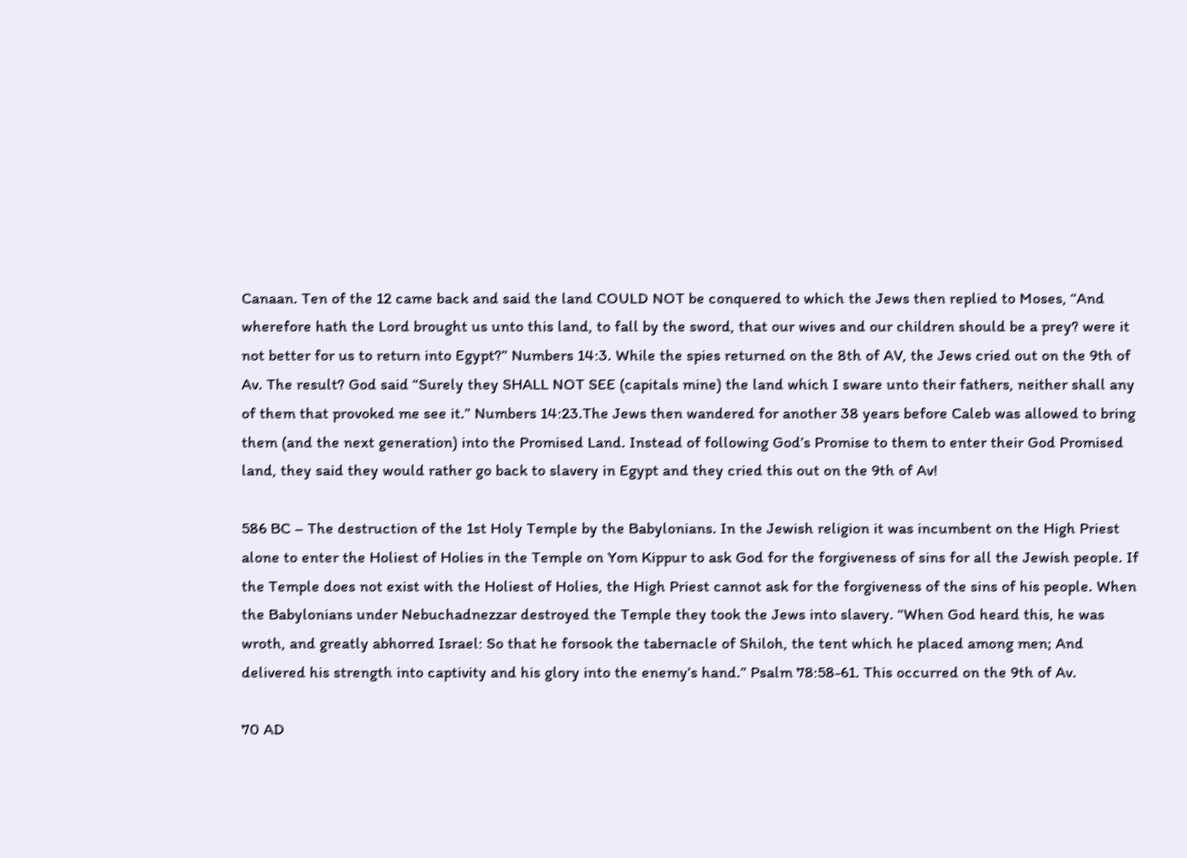Canaan. Ten of the 12 came back and said the land COULD NOT be conquered to which the Jews then replied to Moses, “And wherefore hath the Lord brought us unto this land, to fall by the sword, that our wives and our children should be a prey? were it not better for us to return into Egypt?” Numbers 14:3. While the spies returned on the 8th of AV, the Jews cried out on the 9th of Av. The result? God said “Surely they SHALL NOT SEE (capitals mine) the land which I sware unto their fathers, neither shall any of them that provoked me see it.” Numbers 14:23.The Jews then wandered for another 38 years before Caleb was allowed to bring them (and the next generation) into the Promised Land. Instead of following God’s Promise to them to enter their God Promised land, they said they would rather go back to slavery in Egypt and they cried this out on the 9th of Av!

586 BC – The destruction of the 1st Holy Temple by the Babylonians. In the Jewish religion it was incumbent on the High Priest alone to enter the Holiest of Holies in the Temple on Yom Kippur to ask God for the forgiveness of sins for all the Jewish people. If the Temple does not exist with the Holiest of Holies, the High Priest cannot ask for the forgiveness of the sins of his people. When the Babylonians under Nebuchadnezzar destroyed the Temple they took the Jews into slavery. “When God heard this, he was wroth, and greatly abhorred Israel: So that he forsook the tabernacle of Shiloh, the tent which he placed among men; And delivered his strength into captivity and his glory into the enemy’s hand.” Psalm 78:58-61. This occurred on the 9th of Av.

70 AD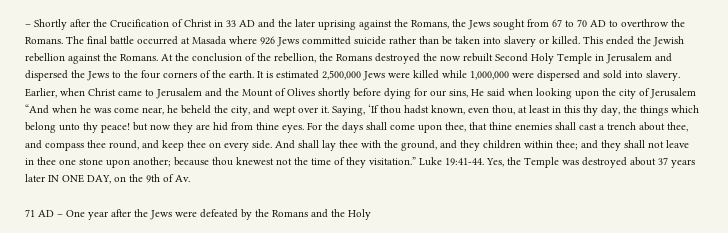– Shortly after the Crucification of Christ in 33 AD and the later uprising against the Romans, the Jews sought from 67 to 70 AD to overthrow the Romans. The final battle occurred at Masada where 926 Jews committed suicide rather than be taken into slavery or killed. This ended the Jewish rebellion against the Romans. At the conclusion of the rebellion, the Romans destroyed the now rebuilt Second Holy Temple in Jerusalem and dispersed the Jews to the four corners of the earth. It is estimated 2,500,000 Jews were killed while 1,000,000 were dispersed and sold into slavery. Earlier, when Christ came to Jerusalem and the Mount of Olives shortly before dying for our sins, He said when looking upon the city of Jerusalem “And when he was come near, he beheld the city, and wept over it. Saying, ‘If thou hadst known, even thou, at least in this thy day, the things which belong unto thy peace! but now they are hid from thine eyes. For the days shall come upon thee, that thine enemies shall cast a trench about thee, and compass thee round, and keep thee on every side. And shall lay thee with the ground, and they children within thee; and they shall not leave in thee one stone upon another; because thou knewest not the time of they visitation.” Luke 19:41-44. Yes, the Temple was destroyed about 37 years later IN ONE DAY, on the 9th of Av.

71 AD – One year after the Jews were defeated by the Romans and the Holy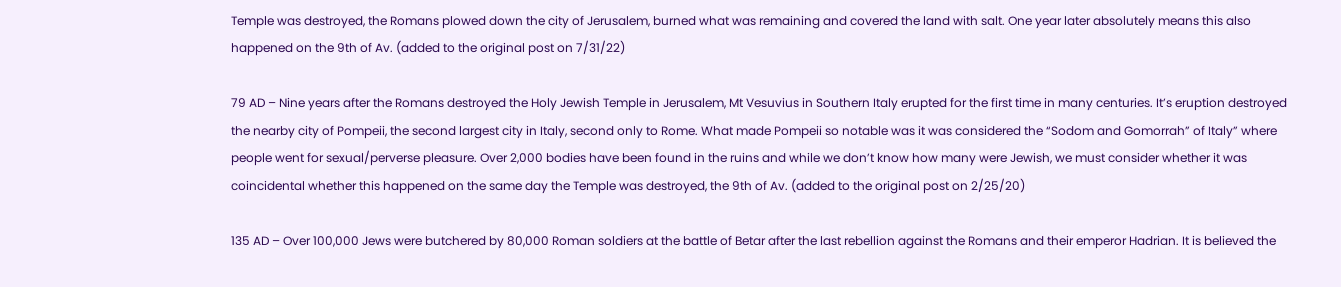Temple was destroyed, the Romans plowed down the city of Jerusalem, burned what was remaining and covered the land with salt. One year later absolutely means this also happened on the 9th of Av. (added to the original post on 7/31/22)

79 AD – Nine years after the Romans destroyed the Holy Jewish Temple in Jerusalem, Mt Vesuvius in Southern Italy erupted for the first time in many centuries. It’s eruption destroyed the nearby city of Pompeii, the second largest city in Italy, second only to Rome. What made Pompeii so notable was it was considered the “Sodom and Gomorrah” of Italy” where people went for sexual/perverse pleasure. Over 2,000 bodies have been found in the ruins and while we don’t know how many were Jewish, we must consider whether it was coincidental whether this happened on the same day the Temple was destroyed, the 9th of Av. (added to the original post on 2/25/20)

135 AD – Over 100,000 Jews were butchered by 80,000 Roman soldiers at the battle of Betar after the last rebellion against the Romans and their emperor Hadrian. It is believed the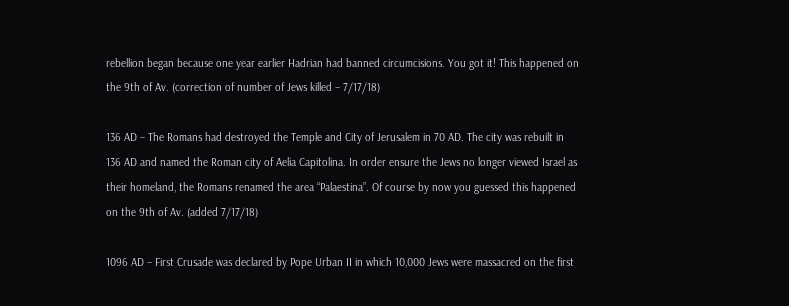rebellion began because one year earlier Hadrian had banned circumcisions. You got it! This happened on the 9th of Av. (correction of number of Jews killed – 7/17/18)

136 AD – The Romans had destroyed the Temple and City of Jerusalem in 70 AD. The city was rebuilt in 136 AD and named the Roman city of Aelia Capitolina. In order ensure the Jews no longer viewed Israel as their homeland, the Romans renamed the area “Palaestina”. Of course by now you guessed this happened on the 9th of Av. (added 7/17/18)

1096 AD – First Crusade was declared by Pope Urban II in which 10,000 Jews were massacred on the first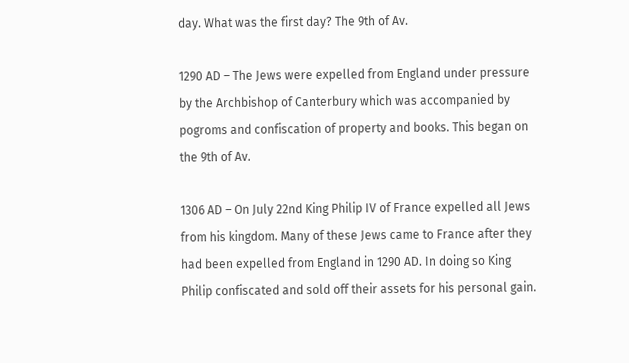day. What was the first day? The 9th of Av.

1290 AD – The Jews were expelled from England under pressure by the Archbishop of Canterbury which was accompanied by pogroms and confiscation of property and books. This began on the 9th of Av.

1306 AD – On July 22nd King Philip IV of France expelled all Jews from his kingdom. Many of these Jews came to France after they had been expelled from England in 1290 AD. In doing so King Philip confiscated and sold off their assets for his personal gain.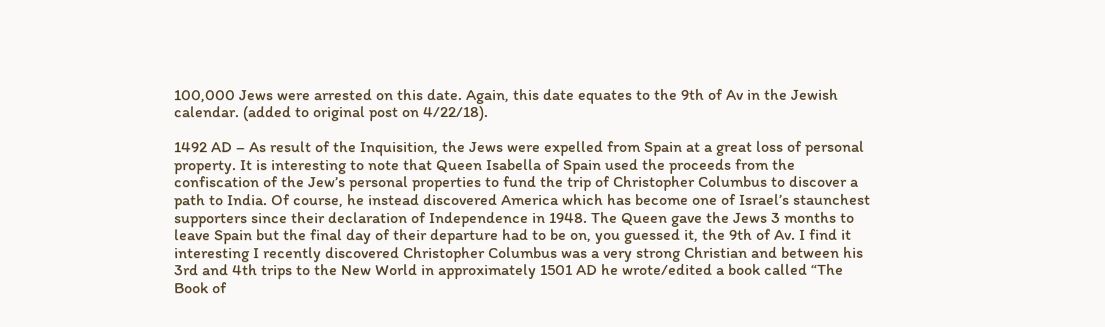100,000 Jews were arrested on this date. Again, this date equates to the 9th of Av in the Jewish calendar. (added to original post on 4/22/18).

1492 AD – As result of the Inquisition, the Jews were expelled from Spain at a great loss of personal property. It is interesting to note that Queen Isabella of Spain used the proceeds from the confiscation of the Jew’s personal properties to fund the trip of Christopher Columbus to discover a path to India. Of course, he instead discovered America which has become one of Israel’s staunchest supporters since their declaration of Independence in 1948. The Queen gave the Jews 3 months to leave Spain but the final day of their departure had to be on, you guessed it, the 9th of Av. I find it interesting I recently discovered Christopher Columbus was a very strong Christian and between his 3rd and 4th trips to the New World in approximately 1501 AD he wrote/edited a book called “The Book of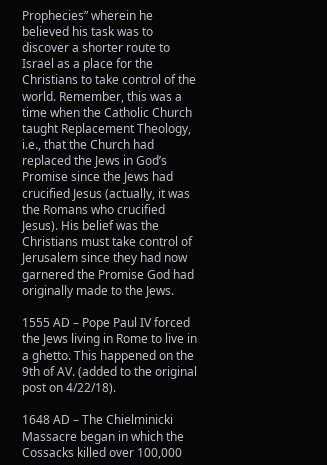Prophecies” wherein he believed his task was to discover a shorter route to Israel as a place for the Christians to take control of the world. Remember, this was a time when the Catholic Church taught Replacement Theology, i.e., that the Church had replaced the Jews in God’s Promise since the Jews had crucified Jesus (actually, it was the Romans who crucified Jesus). His belief was the Christians must take control of Jerusalem since they had now garnered the Promise God had originally made to the Jews.

1555 AD – Pope Paul IV forced the Jews living in Rome to live in a ghetto. This happened on the 9th of AV. (added to the original post on 4/22/18).

1648 AD – The Chielminicki Massacre began in which the Cossacks killed over 100,000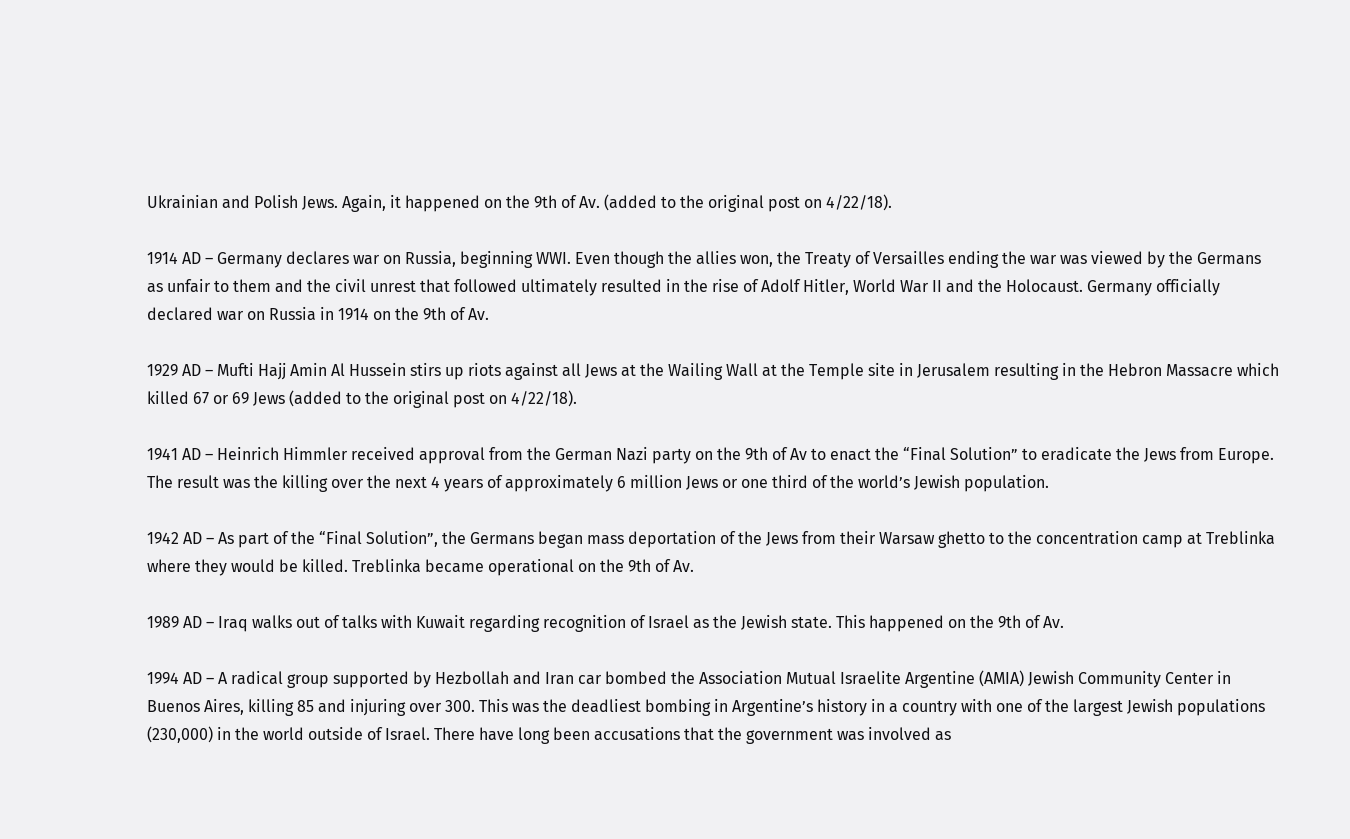Ukrainian and Polish Jews. Again, it happened on the 9th of Av. (added to the original post on 4/22/18).

1914 AD – Germany declares war on Russia, beginning WWI. Even though the allies won, the Treaty of Versailles ending the war was viewed by the Germans as unfair to them and the civil unrest that followed ultimately resulted in the rise of Adolf Hitler, World War II and the Holocaust. Germany officially declared war on Russia in 1914 on the 9th of Av.

1929 AD – Mufti Hajj Amin Al Hussein stirs up riots against all Jews at the Wailing Wall at the Temple site in Jerusalem resulting in the Hebron Massacre which killed 67 or 69 Jews (added to the original post on 4/22/18).

1941 AD – Heinrich Himmler received approval from the German Nazi party on the 9th of Av to enact the “Final Solution” to eradicate the Jews from Europe. The result was the killing over the next 4 years of approximately 6 million Jews or one third of the world’s Jewish population.

1942 AD – As part of the “Final Solution”, the Germans began mass deportation of the Jews from their Warsaw ghetto to the concentration camp at Treblinka where they would be killed. Treblinka became operational on the 9th of Av.

1989 AD – Iraq walks out of talks with Kuwait regarding recognition of Israel as the Jewish state. This happened on the 9th of Av.

1994 AD – A radical group supported by Hezbollah and Iran car bombed the Association Mutual Israelite Argentine (AMIA) Jewish Community Center in Buenos Aires, killing 85 and injuring over 300. This was the deadliest bombing in Argentine’s history in a country with one of the largest Jewish populations (230,000) in the world outside of Israel. There have long been accusations that the government was involved as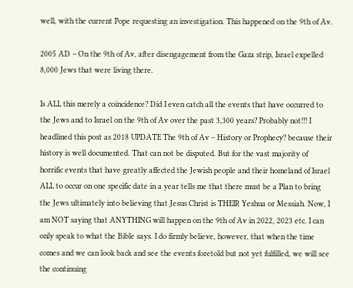well, with the current Pope requesting an investigation. This happened on the 9th of Av.

2005 AD – On the 9th of Av, after disengagement from the Gaza strip, Israel expelled 8,000 Jews that were living there.

Is ALL this merely a coincidence? Did I even catch all the events that have occurred to the Jews and to Israel on the 9th of Av over the past 3,300 years? Probably not!!! I headlined this post as 2018 UPDATE The 9th of Av – History or Prophecy? because their history is well documented. That can not be disputed. But for the vast majority of horrific events that have greatly affected the Jewish people and their homeland of Israel ALL to occur on one specific date in a year tells me that there must be a Plan to bring the Jews ultimately into believing that Jesus Christ is THEIR Yeshua or Messiah. Now, I am NOT saying that ANYTHING will happen on the 9th of Av in 2022, 2023 etc. I can only speak to what the Bible says. I do firmly believe, however, that when the time comes and we can look back and see the events foretold but not yet fulfilled, we will see the continuing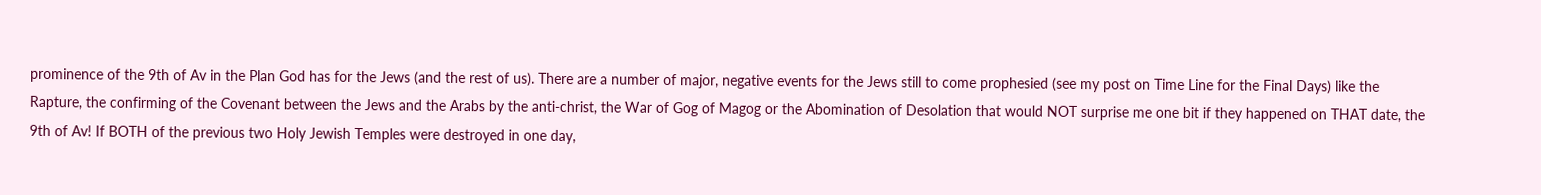prominence of the 9th of Av in the Plan God has for the Jews (and the rest of us). There are a number of major, negative events for the Jews still to come prophesied (see my post on Time Line for the Final Days) like the Rapture, the confirming of the Covenant between the Jews and the Arabs by the anti-christ, the War of Gog of Magog or the Abomination of Desolation that would NOT surprise me one bit if they happened on THAT date, the 9th of Av! If BOTH of the previous two Holy Jewish Temples were destroyed in one day,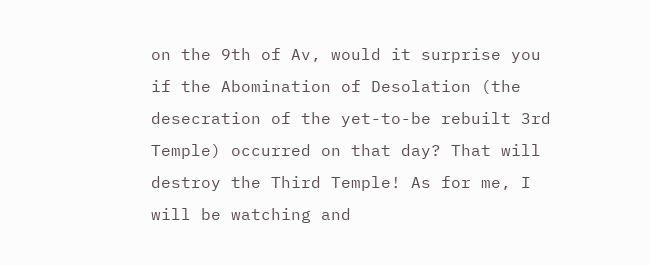on the 9th of Av, would it surprise you if the Abomination of Desolation (the desecration of the yet-to-be rebuilt 3rd Temple) occurred on that day? That will destroy the Third Temple! As for me, I will be watching and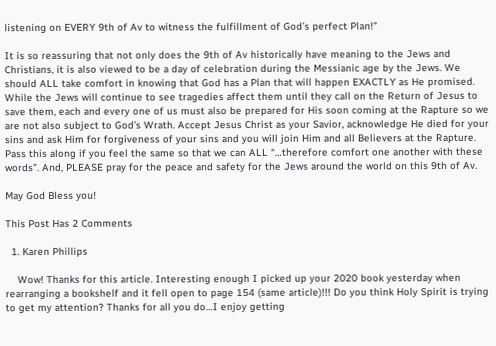listening on EVERY 9th of Av to witness the fulfillment of God’s perfect Plan!”

It is so reassuring that not only does the 9th of Av historically have meaning to the Jews and Christians, it is also viewed to be a day of celebration during the Messianic age by the Jews. We should ALL take comfort in knowing that God has a Plan that will happen EXACTLY as He promised. While the Jews will continue to see tragedies affect them until they call on the Return of Jesus to save them, each and every one of us must also be prepared for His soon coming at the Rapture so we are not also subject to God’s Wrath. Accept Jesus Christ as your Savior, acknowledge He died for your sins and ask Him for forgiveness of your sins and you will join Him and all Believers at the Rapture. Pass this along if you feel the same so that we can ALL “…therefore comfort one another with these words”. And, PLEASE pray for the peace and safety for the Jews around the world on this 9th of Av.

May God Bless you!

This Post Has 2 Comments

  1. Karen Phillips

    Wow! Thanks for this article. Interesting enough I picked up your 2020 book yesterday when rearranging a bookshelf and it fell open to page 154 (same article)!!! Do you think Holy Spirit is trying to get my attention? Thanks for all you do…I enjoy getting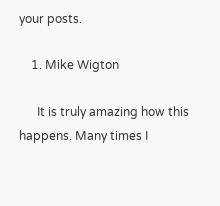your posts.

    1. Mike Wigton

      It is truly amazing how this happens. Many times I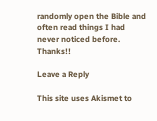randomly open the Bible and often read things I had never noticed before. Thanks!!

Leave a Reply

This site uses Akismet to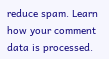reduce spam. Learn how your comment data is processed.